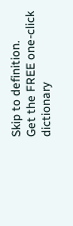Skip to definition.
Get the FREE one-click dictionary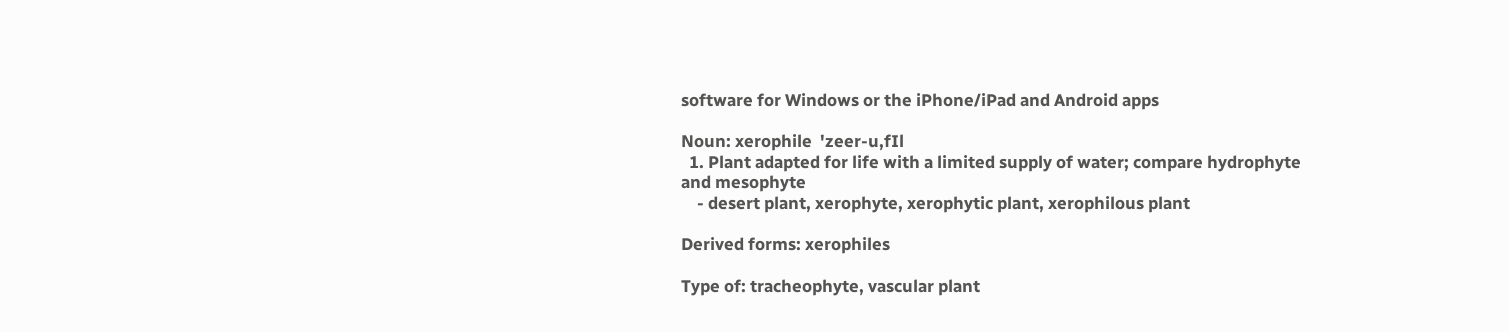software for Windows or the iPhone/iPad and Android apps

Noun: xerophile  'zeer-u,fIl
  1. Plant adapted for life with a limited supply of water; compare hydrophyte and mesophyte
    - desert plant, xerophyte, xerophytic plant, xerophilous plant

Derived forms: xerophiles

Type of: tracheophyte, vascular plant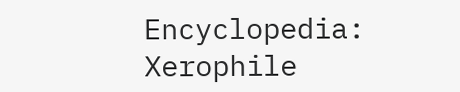Encyclopedia: Xerophile